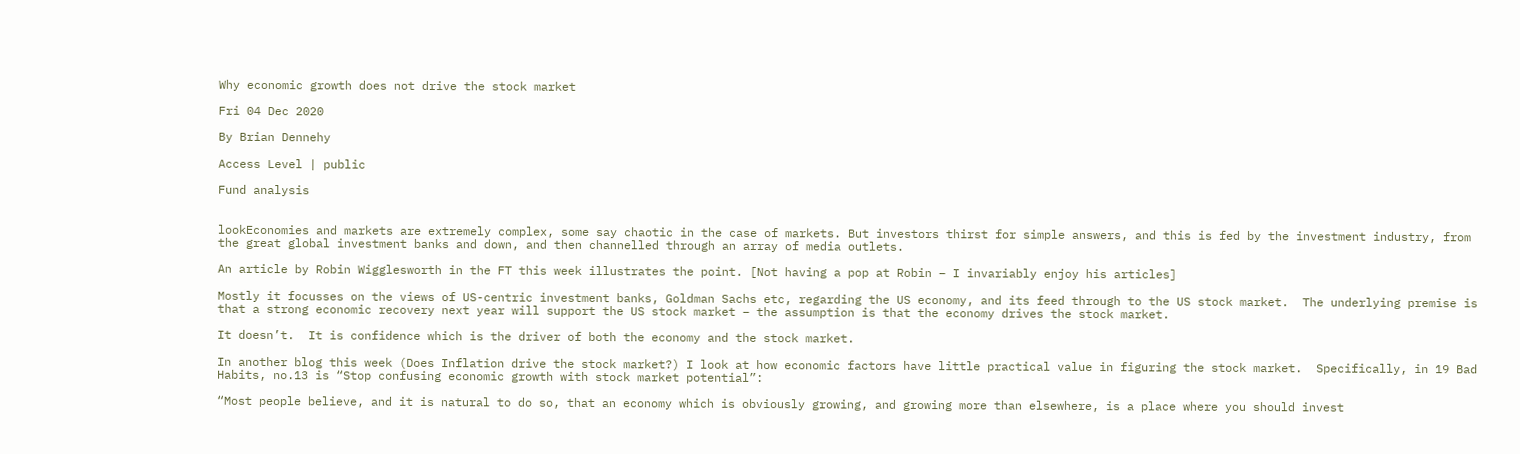Why economic growth does not drive the stock market

Fri 04 Dec 2020

By Brian Dennehy

Access Level | public

Fund analysis


lookEconomies and markets are extremely complex, some say chaotic in the case of markets. But investors thirst for simple answers, and this is fed by the investment industry, from the great global investment banks and down, and then channelled through an array of media outlets.

An article by Robin Wigglesworth in the FT this week illustrates the point. [Not having a pop at Robin – I invariably enjoy his articles]

Mostly it focusses on the views of US-centric investment banks, Goldman Sachs etc, regarding the US economy, and its feed through to the US stock market.  The underlying premise is that a strong economic recovery next year will support the US stock market – the assumption is that the economy drives the stock market.

It doesn’t.  It is confidence which is the driver of both the economy and the stock market.

In another blog this week (Does Inflation drive the stock market?) I look at how economic factors have little practical value in figuring the stock market.  Specifically, in 19 Bad Habits, no.13 is “Stop confusing economic growth with stock market potential”:

“Most people believe, and it is natural to do so, that an economy which is obviously growing, and growing more than elsewhere, is a place where you should invest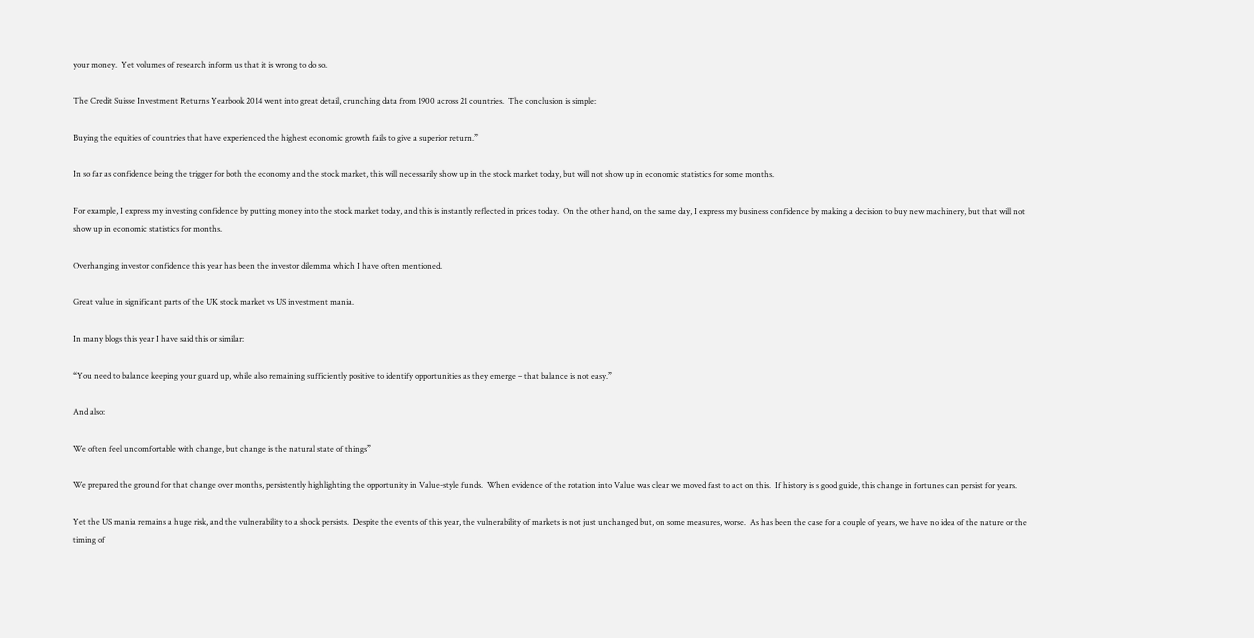your money.  Yet volumes of research inform us that it is wrong to do so.

The Credit Suisse Investment Returns Yearbook 2014 went into great detail, crunching data from 1900 across 21 countries.  The conclusion is simple:

Buying the equities of countries that have experienced the highest economic growth fails to give a superior return.”

In so far as confidence being the trigger for both the economy and the stock market, this will necessarily show up in the stock market today, but will not show up in economic statistics for some months.

For example, I express my investing confidence by putting money into the stock market today, and this is instantly reflected in prices today.  On the other hand, on the same day, I express my business confidence by making a decision to buy new machinery, but that will not show up in economic statistics for months.

Overhanging investor confidence this year has been the investor dilemma which I have often mentioned.

Great value in significant parts of the UK stock market vs US investment mania.

In many blogs this year I have said this or similar:

“You need to balance keeping your guard up, while also remaining sufficiently positive to identify opportunities as they emerge – that balance is not easy.”

And also:

We often feel uncomfortable with change, but change is the natural state of things”

We prepared the ground for that change over months, persistently highlighting the opportunity in Value-style funds.  When evidence of the rotation into Value was clear we moved fast to act on this.  If history is s good guide, this change in fortunes can persist for years.

Yet the US mania remains a huge risk, and the vulnerability to a shock persists.  Despite the events of this year, the vulnerability of markets is not just unchanged but, on some measures, worse.  As has been the case for a couple of years, we have no idea of the nature or the timing of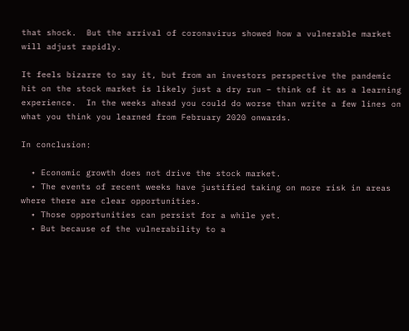that shock.  But the arrival of coronavirus showed how a vulnerable market will adjust rapidly.

It feels bizarre to say it, but from an investors perspective the pandemic hit on the stock market is likely just a dry run – think of it as a learning experience.  In the weeks ahead you could do worse than write a few lines on what you think you learned from February 2020 onwards.

In conclusion:

  • Economic growth does not drive the stock market.
  • The events of recent weeks have justified taking on more risk in areas where there are clear opportunities.
  • Those opportunities can persist for a while yet.
  • But because of the vulnerability to a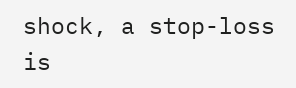shock, a stop-loss is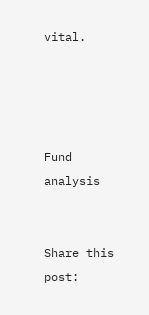vital.




Fund analysis


Share this post: